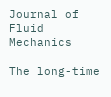Journal of Fluid Mechanics

The long-time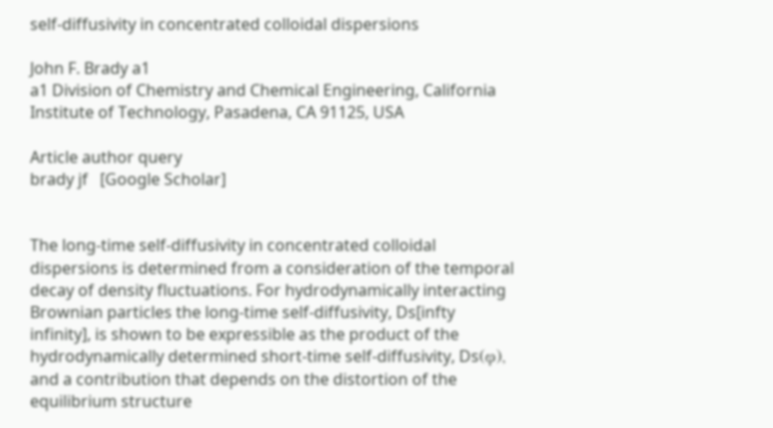self-diffusivity in concentrated colloidal dispersions

John F. Brady a1
a1 Division of Chemistry and Chemical Engineering, California Institute of Technology, Pasadena, CA 91125, USA

Article author query
brady jf   [Google Scholar]


The long-time self-diffusivity in concentrated colloidal dispersions is determined from a consideration of the temporal decay of density fluctuations. For hydrodynamically interacting Brownian particles the long-time self-diffusivity, Ds[infty infinity], is shown to be expressible as the product of the hydrodynamically determined short-time self-diffusivity, Ds(φ), and a contribution that depends on the distortion of the equilibrium structure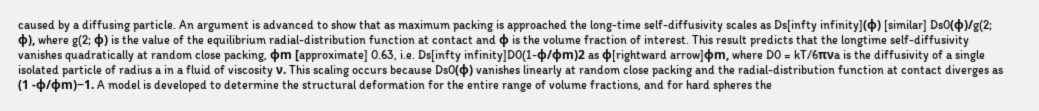caused by a diffusing particle. An argument is advanced to show that as maximum packing is approached the long-time self-diffusivity scales as Ds[infty infinity](φ) [similar] Ds0(φ)/g(2; φ), where g(2; φ) is the value of the equilibrium radial-distribution function at contact and φ is the volume fraction of interest. This result predicts that the longtime self-diffusivity vanishes quadratically at random close packing, φm [approximate] 0.63, i.e. Ds[infty infinity]D0(1-φ/φm)2 as φ[rightward arrow]φm, where D0 = kT/6πνa is the diffusivity of a single isolated particle of radius a in a fluid of viscosity ν. This scaling occurs because Ds0(φ) vanishes linearly at random close packing and the radial-distribution function at contact diverges as (1 -φ/φm)−1. A model is developed to determine the structural deformation for the entire range of volume fractions, and for hard spheres the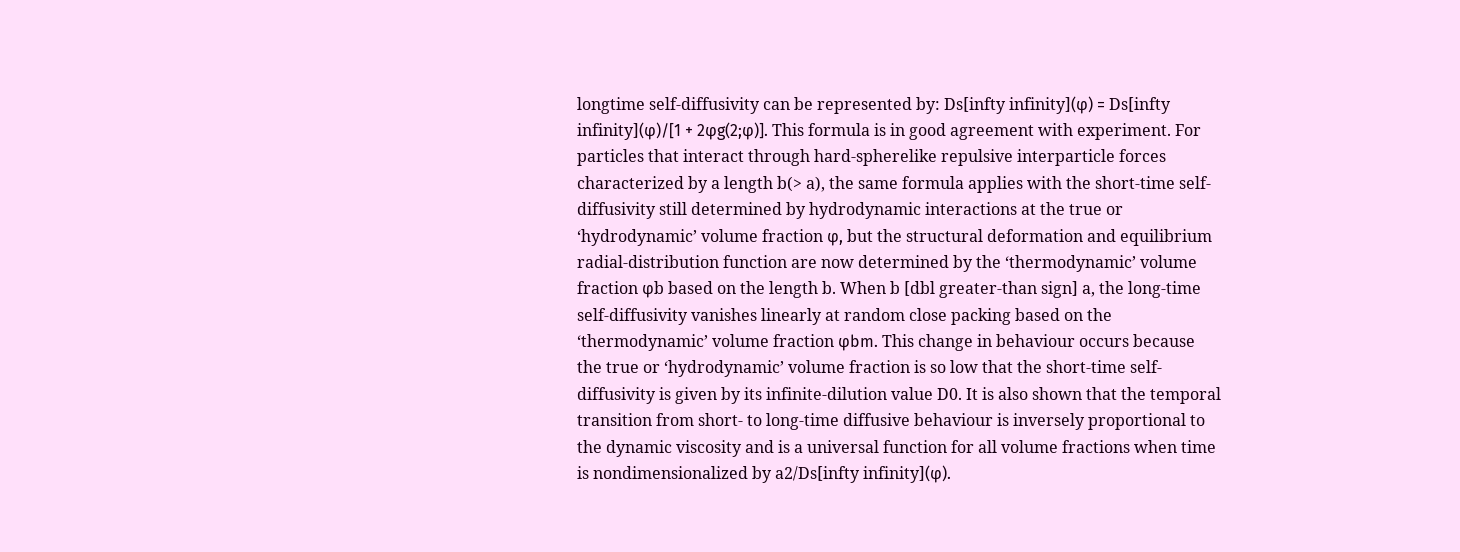longtime self-diffusivity can be represented by: Ds[infty infinity](φ) = Ds[infty infinity](φ)/[1 + 2φg(2;φ)]. This formula is in good agreement with experiment. For particles that interact through hard-spherelike repulsive interparticle forces characterized by a length b(> a), the same formula applies with the short-time self-diffusivity still determined by hydrodynamic interactions at the true or ‘hydrodynamic’ volume fraction φ, but the structural deformation and equilibrium radial-distribution function are now determined by the ‘thermodynamic’ volume fraction φb based on the length b. When b [dbl greater-than sign] a, the long-time self-diffusivity vanishes linearly at random close packing based on the ‘thermodynamic’ volume fraction φbm. This change in behaviour occurs because the true or ‘hydrodynamic’ volume fraction is so low that the short-time self-diffusivity is given by its infinite-dilution value D0. It is also shown that the temporal transition from short- to long-time diffusive behaviour is inversely proportional to the dynamic viscosity and is a universal function for all volume fractions when time is nondimensionalized by a2/Ds[infty infinity](φ).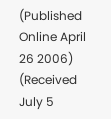(Published Online April 26 2006)
(Received July 5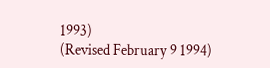1993)
(Revised February 9 1994)